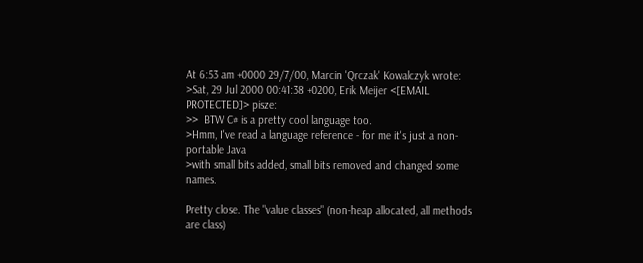At 6:53 am +0000 29/7/00, Marcin 'Qrczak' Kowalczyk wrote:
>Sat, 29 Jul 2000 00:41:38 +0200, Erik Meijer <[EMAIL PROTECTED]> pisze:
>>  BTW C# is a pretty cool language too.
>Hmm, I've read a language reference - for me it's just a non-portable Java
>with small bits added, small bits removed and changed some names.

Pretty close. The "value classes" (non-heap allocated, all methods
are class)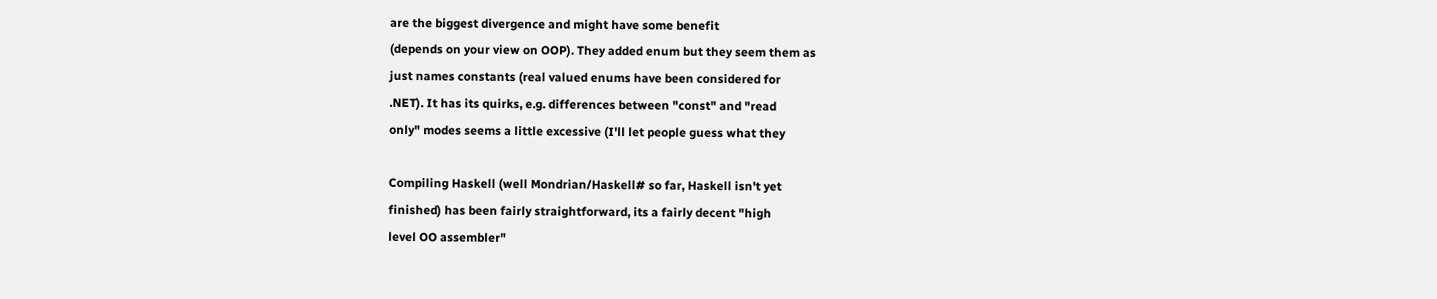are the biggest divergence and might have some benefit
(depends on your view on OOP). They added enum but they seem them as
just names constants (real valued enums have been considered for
.NET). It has its quirks, e.g. differences between "const" and "read
only" modes seems a little excessive (I'll let people guess what they

Compiling Haskell (well Mondrian/Haskell# so far, Haskell isn't yet
finished) has been fairly straightforward, its a fairly decent "high
level OO assembler"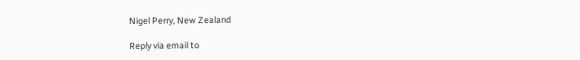Nigel Perry, New Zealand

Reply via email to